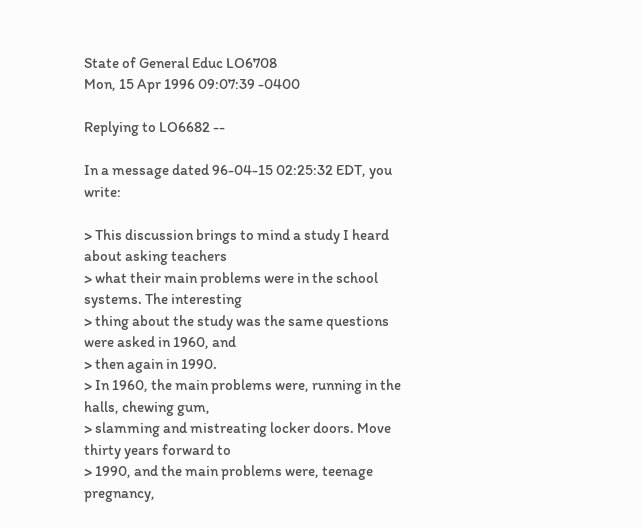State of General Educ LO6708
Mon, 15 Apr 1996 09:07:39 -0400

Replying to LO6682 --

In a message dated 96-04-15 02:25:32 EDT, you write:

> This discussion brings to mind a study I heard about asking teachers
> what their main problems were in the school systems. The interesting
> thing about the study was the same questions were asked in 1960, and
> then again in 1990.
> In 1960, the main problems were, running in the halls, chewing gum,
> slamming and mistreating locker doors. Move thirty years forward to
> 1990, and the main problems were, teenage pregnancy,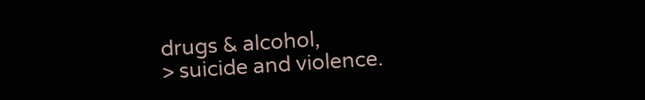drugs & alcohol,
> suicide and violence.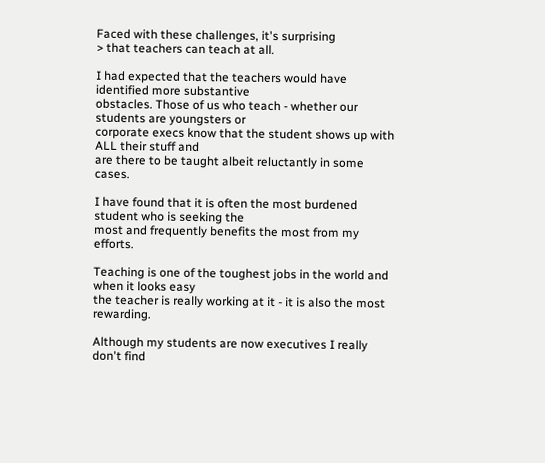Faced with these challenges, it's surprising
> that teachers can teach at all.

I had expected that the teachers would have identified more substantive
obstacles. Those of us who teach - whether our students are youngsters or
corporate execs know that the student shows up with ALL their stuff and
are there to be taught albeit reluctantly in some cases.

I have found that it is often the most burdened student who is seeking the
most and frequently benefits the most from my efforts.

Teaching is one of the toughest jobs in the world and when it looks easy
the teacher is really working at it - it is also the most rewarding.

Although my students are now executives I really don't find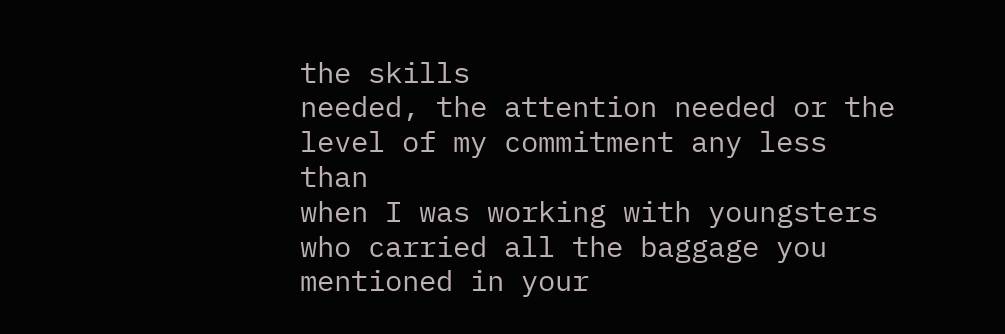the skills
needed, the attention needed or the level of my commitment any less than
when I was working with youngsters who carried all the baggage you
mentioned in your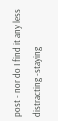post - nor do I find it any less distracting -staying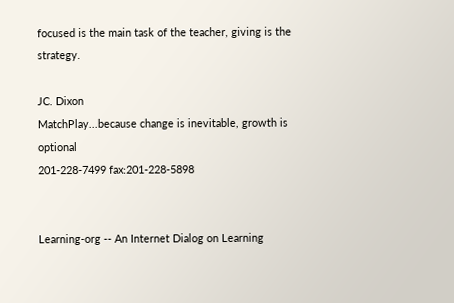focused is the main task of the teacher, giving is the strategy.

JC. Dixon
MatchPlay...because change is inevitable, growth is optional
201-228-7499 fax:201-228-5898


Learning-org -- An Internet Dialog on Learning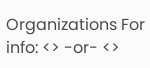Organizations For info: <> -or- <>